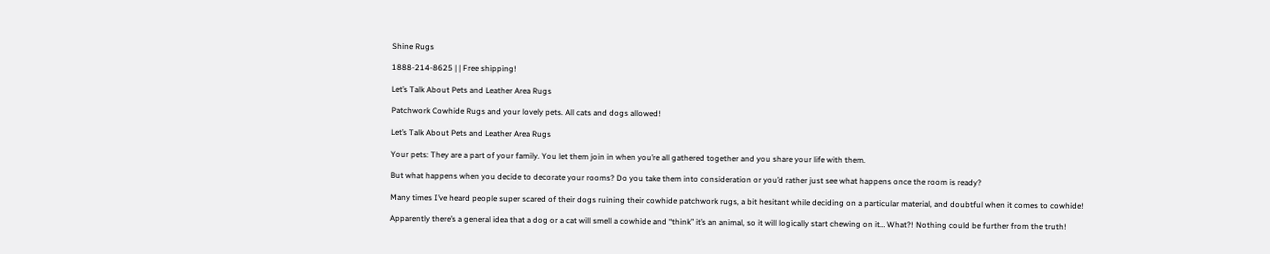Shine Rugs

1888-214-8625 | | Free shipping!

Let’s Talk About Pets and Leather Area Rugs

Patchwork Cowhide Rugs and your lovely pets. All cats and dogs allowed!

Let’s Talk About Pets and Leather Area Rugs

Your pets: They are a part of your family. You let them join in when you’re all gathered together and you share your life with them.

But what happens when you decide to decorate your rooms? Do you take them into consideration or you’d rather just see what happens once the room is ready?

Many times I’ve heard people super scared of their dogs ruining their cowhide patchwork rugs, a bit hesitant while deciding on a particular material, and doubtful when it comes to cowhide!

Apparently there’s a general idea that a dog or a cat will smell a cowhide and “think” it’s an animal, so it will logically start chewing on it… What?! Nothing could be further from the truth!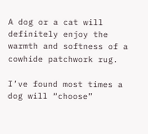A dog or a cat will definitely enjoy the warmth and softness of a cowhide patchwork rug.

I’ve found most times a dog will “choose”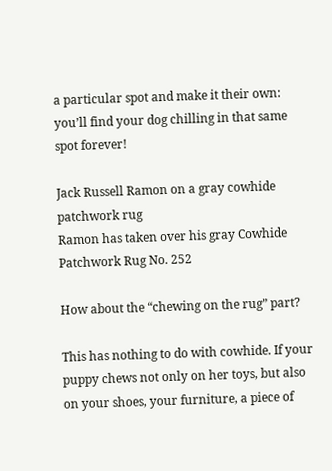a particular spot and make it their own: you’ll find your dog chilling in that same spot forever!

Jack Russell Ramon on a gray cowhide patchwork rug
Ramon has taken over his gray Cowhide Patchwork Rug No. 252

How about the “chewing on the rug” part?

This has nothing to do with cowhide. If your puppy chews not only on her toys, but also on your shoes, your furniture, a piece of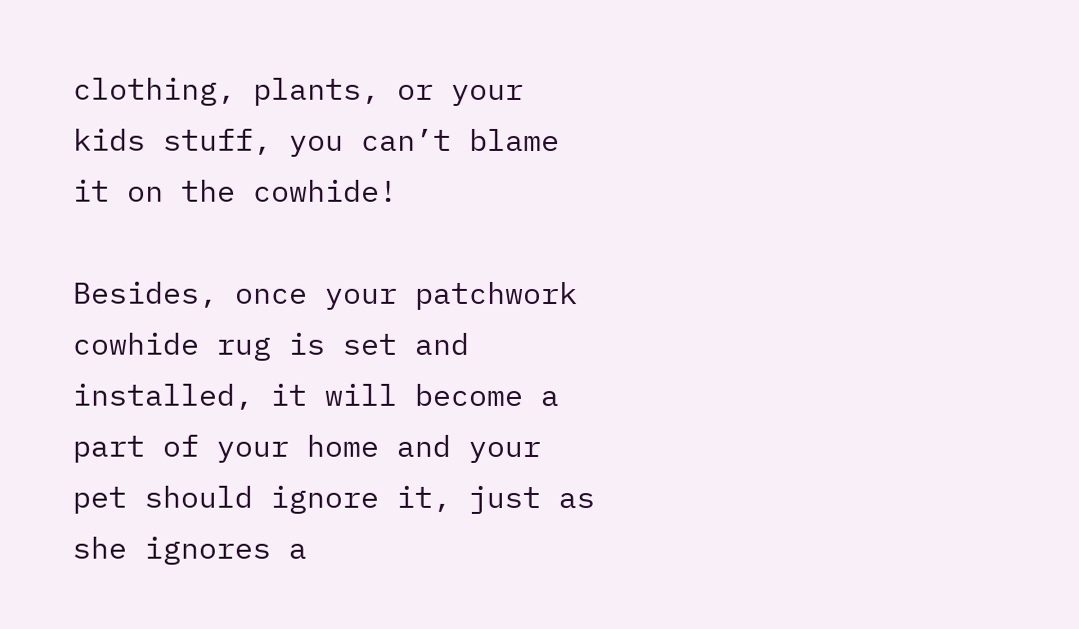clothing, plants, or your kids stuff, you can’t blame it on the cowhide!

Besides, once your patchwork cowhide rug is set and installed, it will become a part of your home and your pet should ignore it, just as she ignores a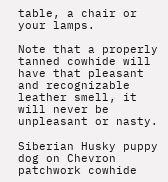table, a chair or your lamps.

Note that a properly tanned cowhide will have that pleasant and recognizable leather smell, it will never be unpleasant or nasty.

Siberian Husky puppy dog on Chevron patchwork cowhide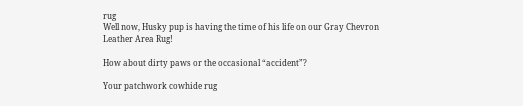rug
Well now, Husky pup is having the time of his life on our Gray Chevron Leather Area Rug!

How about dirty paws or the occasional “accident”?

Your patchwork cowhide rug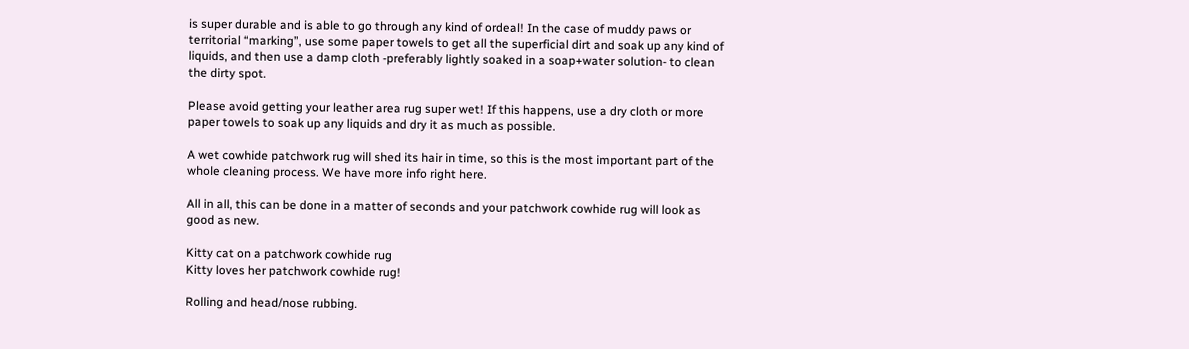is super durable and is able to go through any kind of ordeal! In the case of muddy paws or territorial “marking”, use some paper towels to get all the superficial dirt and soak up any kind of liquids, and then use a damp cloth -preferably lightly soaked in a soap+water solution- to clean the dirty spot.

Please avoid getting your leather area rug super wet! If this happens, use a dry cloth or more paper towels to soak up any liquids and dry it as much as possible.

A wet cowhide patchwork rug will shed its hair in time, so this is the most important part of the whole cleaning process. We have more info right here.

All in all, this can be done in a matter of seconds and your patchwork cowhide rug will look as good as new.

Kitty cat on a patchwork cowhide rug
Kitty loves her patchwork cowhide rug!

Rolling and head/nose rubbing.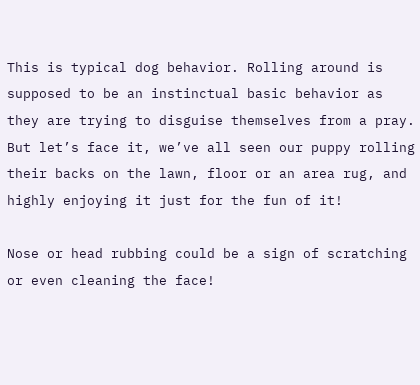This is typical dog behavior. Rolling around is supposed to be an instinctual basic behavior as they are trying to disguise themselves from a pray. But let’s face it, we’ve all seen our puppy rolling their backs on the lawn, floor or an area rug, and highly enjoying it just for the fun of it!

Nose or head rubbing could be a sign of scratching or even cleaning the face!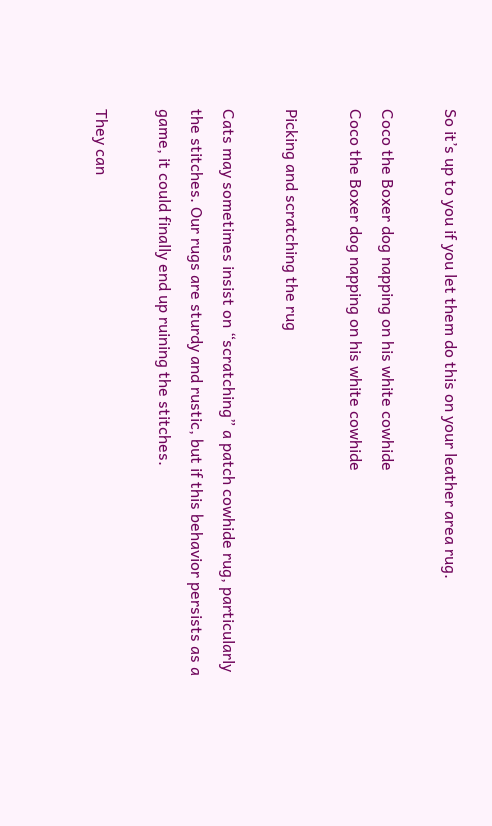So it’s up to you if you let them do this on your leather area rug.

Coco the Boxer dog napping on his white cowhide
Coco the Boxer dog napping on his white cowhide

Picking and scratching the rug

Cats may sometimes insist on “scratching” a patch cowhide rug, particularly the stitches. Our rugs are sturdy and rustic, but if this behavior persists as a game, it could finally end up ruining the stitches.

They can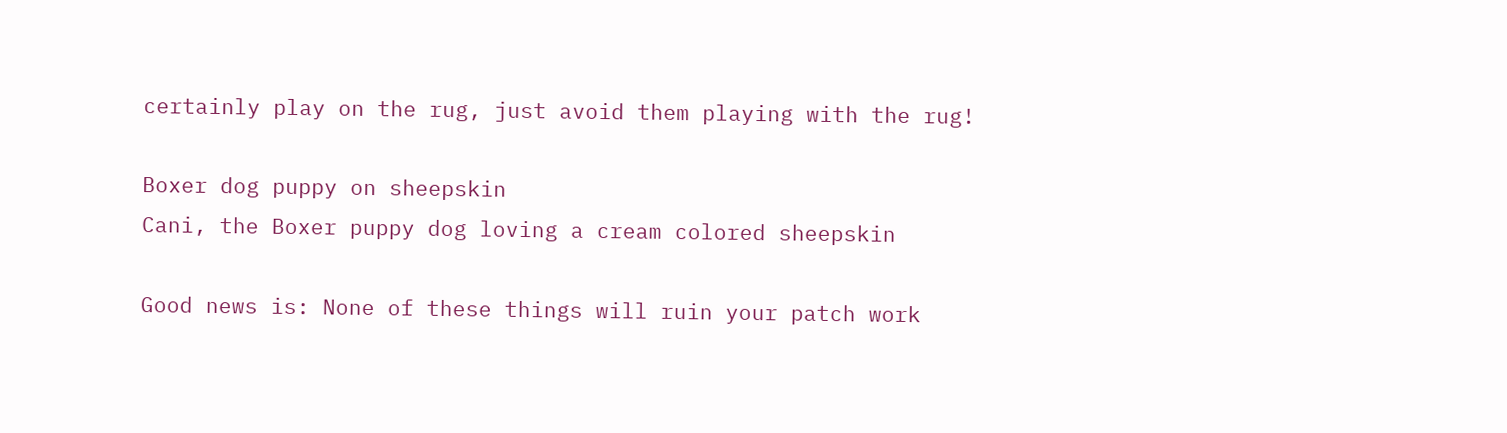certainly play on the rug, just avoid them playing with the rug!

Boxer dog puppy on sheepskin
Cani, the Boxer puppy dog loving a cream colored sheepskin

Good news is: None of these things will ruin your patch work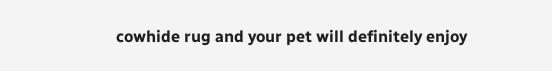cowhide rug and your pet will definitely enjoy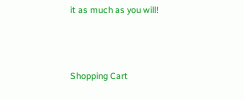it as much as you will!





Shopping Cart